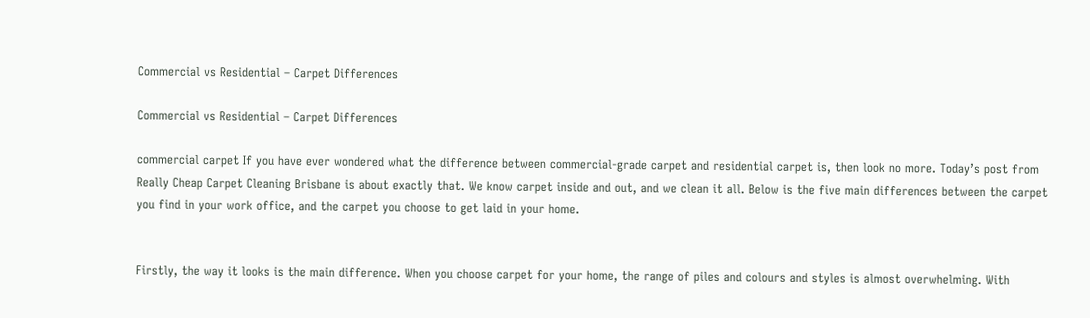Commercial vs Residential – Carpet Differences

Commercial vs Residential – Carpet Differences

commercial carpet If you have ever wondered what the difference between commercial-grade carpet and residential carpet is, then look no more. Today’s post from Really Cheap Carpet Cleaning Brisbane is about exactly that. We know carpet inside and out, and we clean it all. Below is the five main differences between the carpet you find in your work office, and the carpet you choose to get laid in your home.


Firstly, the way it looks is the main difference. When you choose carpet for your home, the range of piles and colours and styles is almost overwhelming. With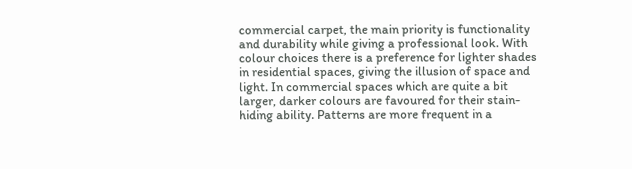commercial carpet, the main priority is functionality and durability while giving a professional look. With colour choices there is a preference for lighter shades in residential spaces, giving the illusion of space and light. In commercial spaces which are quite a bit larger, darker colours are favoured for their stain-hiding ability. Patterns are more frequent in a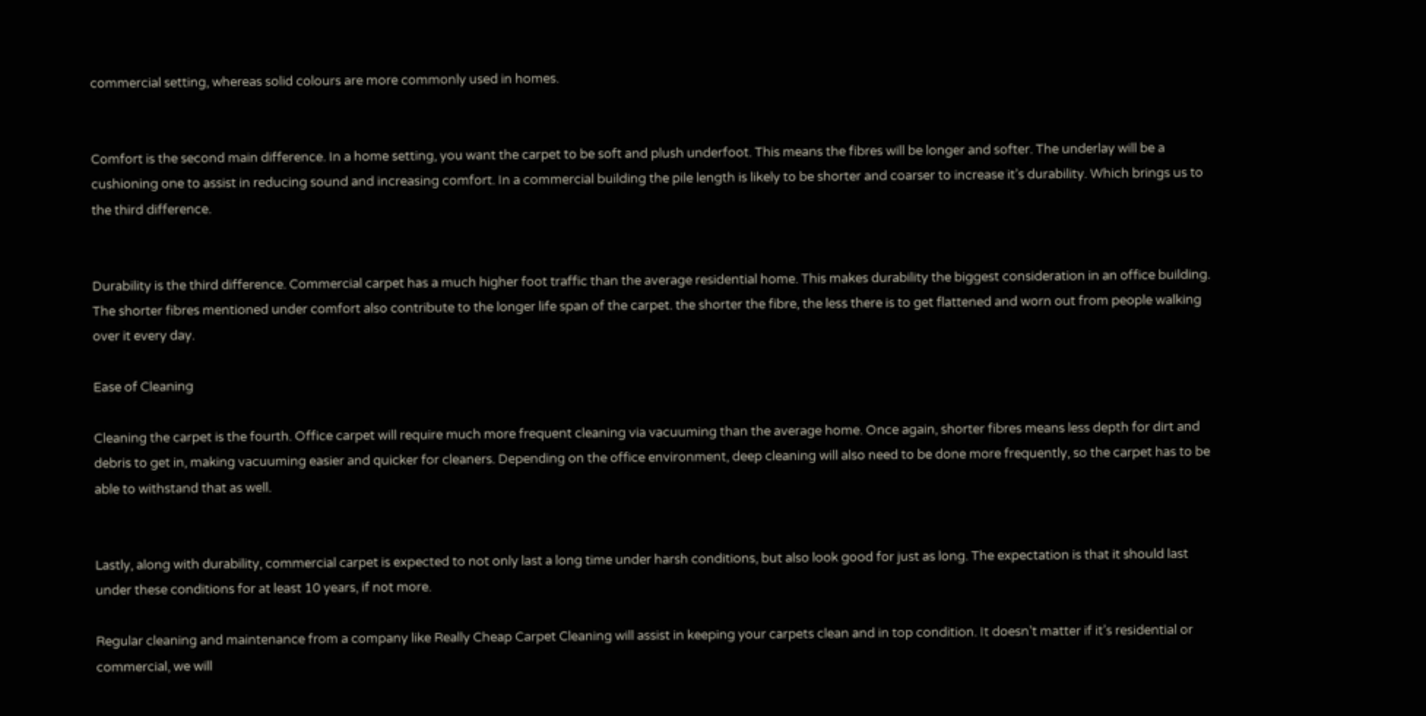commercial setting, whereas solid colours are more commonly used in homes.


Comfort is the second main difference. In a home setting, you want the carpet to be soft and plush underfoot. This means the fibres will be longer and softer. The underlay will be a cushioning one to assist in reducing sound and increasing comfort. In a commercial building the pile length is likely to be shorter and coarser to increase it’s durability. Which brings us to the third difference.


Durability is the third difference. Commercial carpet has a much higher foot traffic than the average residential home. This makes durability the biggest consideration in an office building. The shorter fibres mentioned under comfort also contribute to the longer life span of the carpet. the shorter the fibre, the less there is to get flattened and worn out from people walking over it every day.

Ease of Cleaning

Cleaning the carpet is the fourth. Office carpet will require much more frequent cleaning via vacuuming than the average home. Once again, shorter fibres means less depth for dirt and debris to get in, making vacuuming easier and quicker for cleaners. Depending on the office environment, deep cleaning will also need to be done more frequently, so the carpet has to be able to withstand that as well.


Lastly, along with durability, commercial carpet is expected to not only last a long time under harsh conditions, but also look good for just as long. The expectation is that it should last under these conditions for at least 10 years, if not more.

Regular cleaning and maintenance from a company like Really Cheap Carpet Cleaning will assist in keeping your carpets clean and in top condition. It doesn’t matter if it’s residential or commercial, we will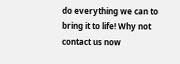do everything we can to bring it to life! Why not contact us now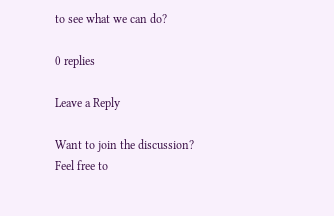to see what we can do?

0 replies

Leave a Reply

Want to join the discussion?
Feel free to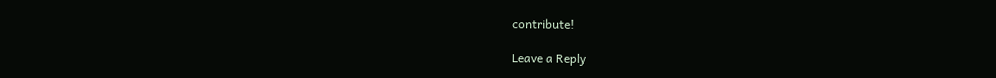contribute!

Leave a Reply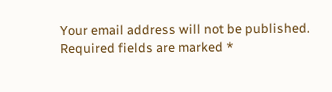Your email address will not be published. Required fields are marked *